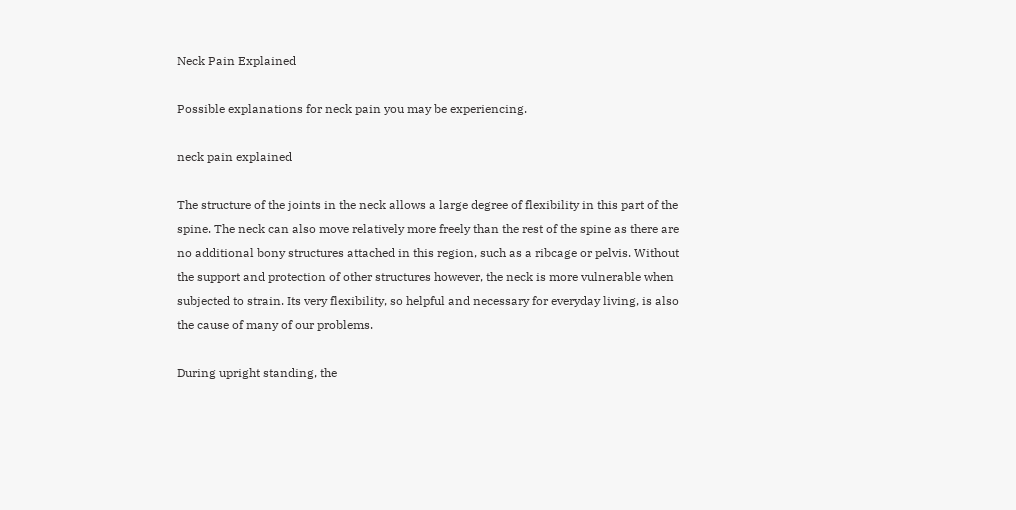Neck Pain Explained

Possible explanations for neck pain you may be experiencing.

neck pain explained

The structure of the joints in the neck allows a large degree of flexibility in this part of the spine. The neck can also move relatively more freely than the rest of the spine as there are no additional bony structures attached in this region, such as a ribcage or pelvis. Without the support and protection of other structures however, the neck is more vulnerable when subjected to strain. Its very flexibility, so helpful and necessary for everyday living, is also the cause of many of our problems.

During upright standing, the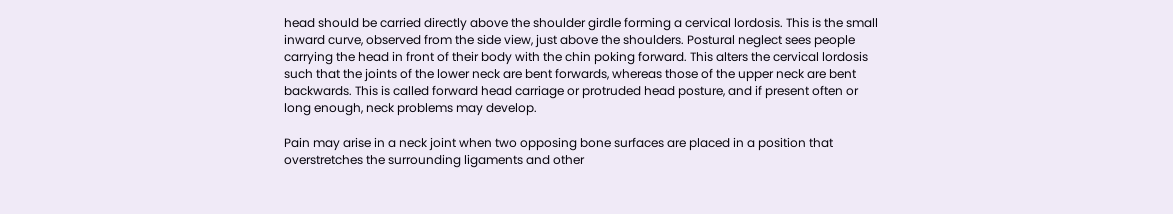head should be carried directly above the shoulder girdle forming a cervical lordosis. This is the small inward curve, observed from the side view, just above the shoulders. Postural neglect sees people carrying the head in front of their body with the chin poking forward. This alters the cervical lordosis such that the joints of the lower neck are bent forwards, whereas those of the upper neck are bent backwards. This is called forward head carriage or protruded head posture, and if present often or long enough, neck problems may develop.

Pain may arise in a neck joint when two opposing bone surfaces are placed in a position that overstretches the surrounding ligaments and other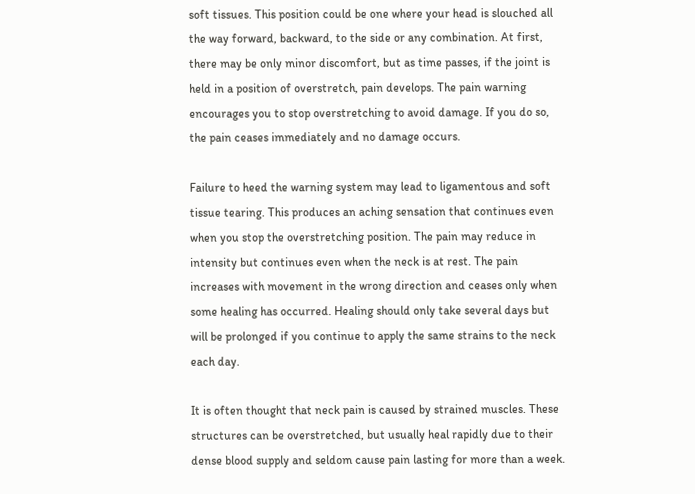soft tissues. This position could be one where your head is slouched all the way forward, backward, to the side or any combination. At first, there may be only minor discomfort, but as time passes, if the joint is held in a position of overstretch, pain develops. The pain warning encourages you to stop overstretching to avoid damage. If you do so, the pain ceases immediately and no damage occurs.

Failure to heed the warning system may lead to ligamentous and soft tissue tearing. This produces an aching sensation that continues even when you stop the overstretching position. The pain may reduce in intensity but continues even when the neck is at rest. The pain increases with movement in the wrong direction and ceases only when some healing has occurred. Healing should only take several days but will be prolonged if you continue to apply the same strains to the neck each day.

It is often thought that neck pain is caused by strained muscles. These structures can be overstretched, but usually heal rapidly due to their dense blood supply and seldom cause pain lasting for more than a week.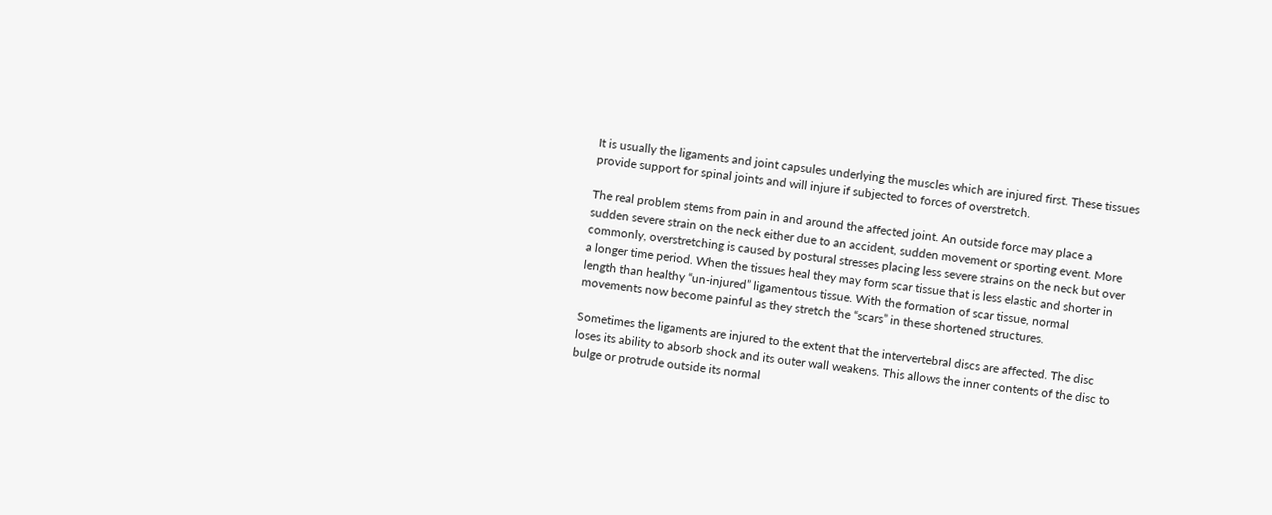It is usually the ligaments and joint capsules underlying the muscles which are injured first. These tissues provide support for spinal joints and will injure if subjected to forces of overstretch.

The real problem stems from pain in and around the affected joint. An outside force may place a sudden severe strain on the neck either due to an accident, sudden movement or sporting event. More commonly, overstretching is caused by postural stresses placing less severe strains on the neck but over a longer time period. When the tissues heal they may form scar tissue that is less elastic and shorter in length than healthy “un-injured” ligamentous tissue. With the formation of scar tissue, normal movements now become painful as they stretch the “scars” in these shortened structures.

Sometimes the ligaments are injured to the extent that the intervertebral discs are affected. The disc loses its ability to absorb shock and its outer wall weakens. This allows the inner contents of the disc to bulge or protrude outside its normal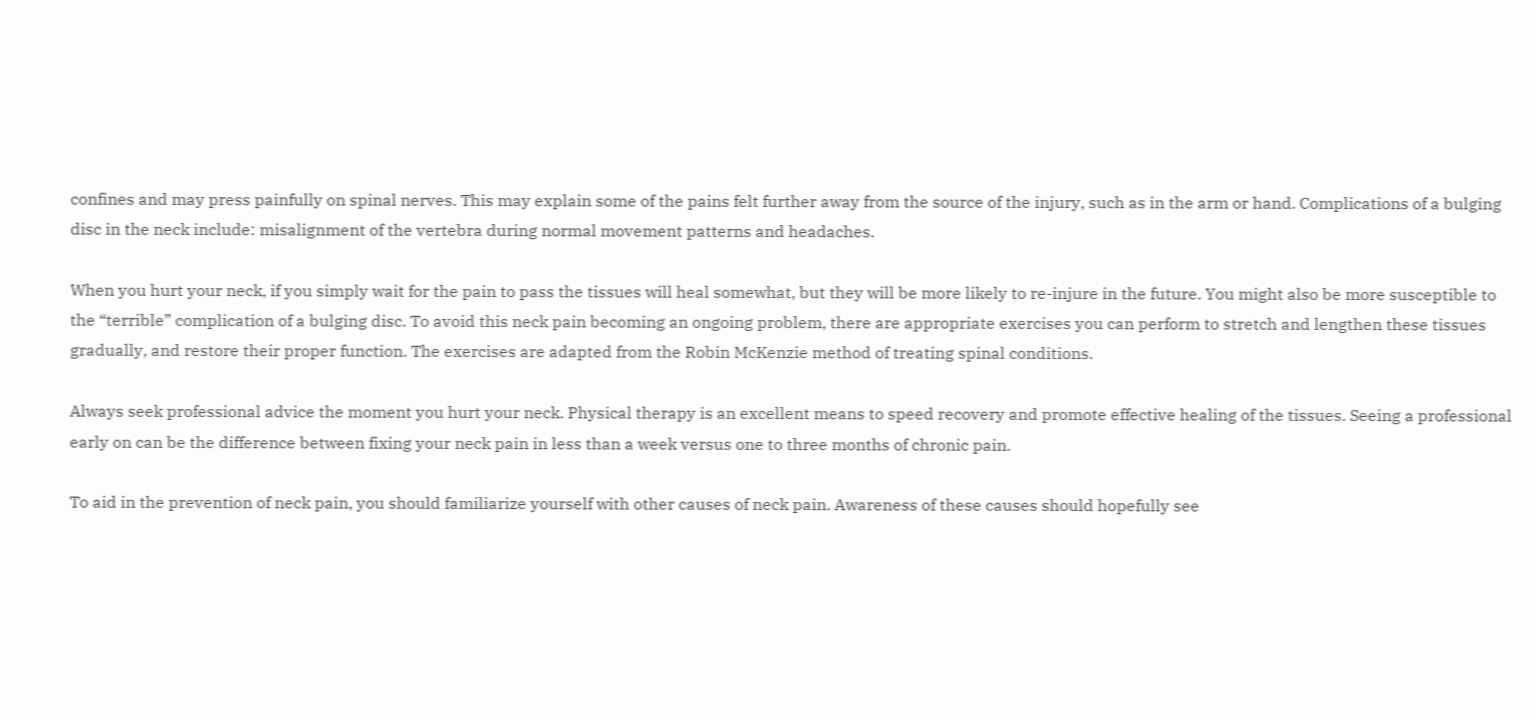confines and may press painfully on spinal nerves. This may explain some of the pains felt further away from the source of the injury, such as in the arm or hand. Complications of a bulging disc in the neck include: misalignment of the vertebra during normal movement patterns and headaches.

When you hurt your neck, if you simply wait for the pain to pass the tissues will heal somewhat, but they will be more likely to re-injure in the future. You might also be more susceptible to the “terrible” complication of a bulging disc. To avoid this neck pain becoming an ongoing problem, there are appropriate exercises you can perform to stretch and lengthen these tissues gradually, and restore their proper function. The exercises are adapted from the Robin McKenzie method of treating spinal conditions.

Always seek professional advice the moment you hurt your neck. Physical therapy is an excellent means to speed recovery and promote effective healing of the tissues. Seeing a professional early on can be the difference between fixing your neck pain in less than a week versus one to three months of chronic pain.

To aid in the prevention of neck pain, you should familiarize yourself with other causes of neck pain. Awareness of these causes should hopefully see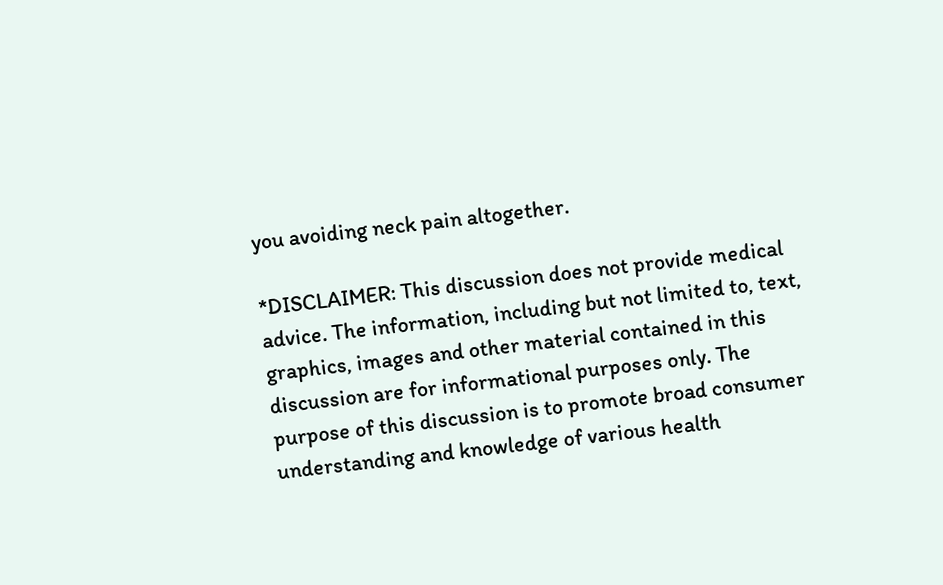you avoiding neck pain altogether.

*DISCLAIMER: This discussion does not provide medical advice. The information, including but not limited to, text, graphics, images and other material contained in this discussion are for informational purposes only. The purpose of this discussion is to promote broad consumer understanding and knowledge of various health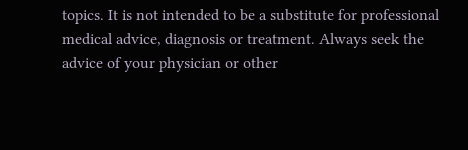topics. It is not intended to be a substitute for professional medical advice, diagnosis or treatment. Always seek the advice of your physician or other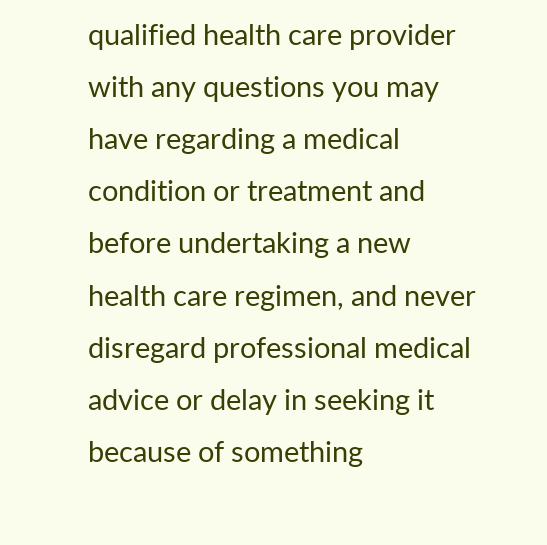qualified health care provider with any questions you may have regarding a medical condition or treatment and before undertaking a new health care regimen, and never disregard professional medical advice or delay in seeking it because of something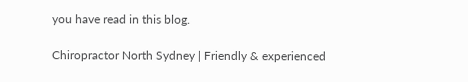you have read in this blog.

Chiropractor North Sydney | Friendly & experienced